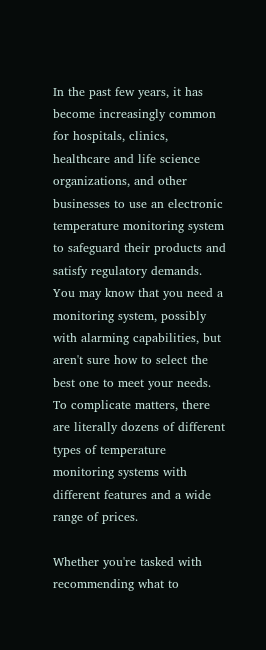In the past few years, it has become increasingly common for hospitals, clinics, healthcare and life science organizations, and other businesses to use an electronic temperature monitoring system to safeguard their products and satisfy regulatory demands. You may know that you need a monitoring system, possibly with alarming capabilities, but aren't sure how to select the best one to meet your needs. To complicate matters, there are literally dozens of different types of temperature monitoring systems with different features and a wide range of prices.

Whether you're tasked with recommending what to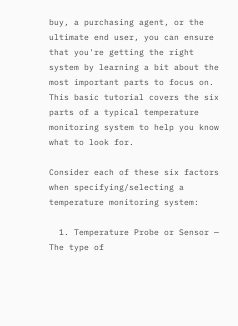buy, a purchasing agent, or the ultimate end user, you can ensure that you're getting the right system by learning a bit about the most important parts to focus on. This basic tutorial covers the six parts of a typical temperature monitoring system to help you know what to look for.

Consider each of these six factors when specifying/selecting a temperature monitoring system:

  1. Temperature Probe or Sensor — The type of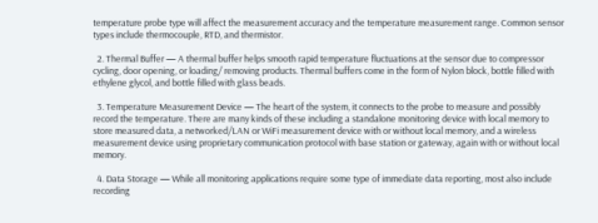temperature probe type will affect the measurement accuracy and the temperature measurement range. Common sensor types include thermocouple, RTD, and thermistor.

  2. Thermal Buffer — A thermal buffer helps smooth rapid temperature fluctuations at the sensor due to compressor cycling, door opening, or loading/ removing products. Thermal buffers come in the form of Nylon block, bottle filled with ethylene glycol, and bottle filled with glass beads.

  3. Temperature Measurement Device — The heart of the system, it connects to the probe to measure and possibly record the temperature. There are many kinds of these including a standalone monitoring device with local memory to store measured data, a networked/LAN or WiFi measurement device with or without local memory, and a wireless measurement device using proprietary communication protocol with base station or gateway, again with or without local memory.

  4. Data Storage — While all monitoring applications require some type of immediate data reporting, most also include recording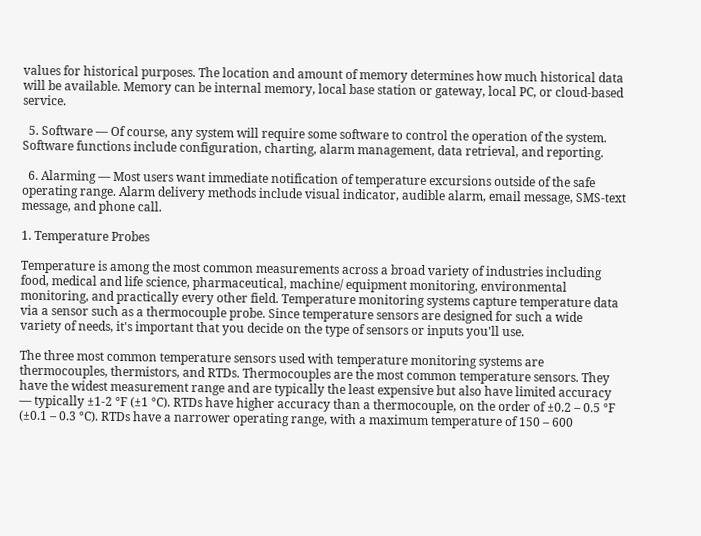values for historical purposes. The location and amount of memory determines how much historical data will be available. Memory can be internal memory, local base station or gateway, local PC, or cloud-based service.

  5. Software — Of course, any system will require some software to control the operation of the system. Software functions include configuration, charting, alarm management, data retrieval, and reporting.

  6. Alarming — Most users want immediate notification of temperature excursions outside of the safe operating range. Alarm delivery methods include visual indicator, audible alarm, email message, SMS-text message, and phone call.

1. Temperature Probes

Temperature is among the most common measurements across a broad variety of industries including food, medical and life science, pharmaceutical, machine/ equipment monitoring, environmental monitoring, and practically every other field. Temperature monitoring systems capture temperature data via a sensor such as a thermocouple probe. Since temperature sensors are designed for such a wide variety of needs, it's important that you decide on the type of sensors or inputs you'll use.

The three most common temperature sensors used with temperature monitoring systems are thermocouples, thermistors, and RTDs. Thermocouples are the most common temperature sensors. They have the widest measurement range and are typically the least expensive but also have limited accuracy — typically ±1-2 °F (±1 °C). RTDs have higher accuracy than a thermocouple, on the order of ±0.2 – 0.5 °F (±0.1 – 0.3 °C). RTDs have a narrower operating range, with a maximum temperature of 150 – 600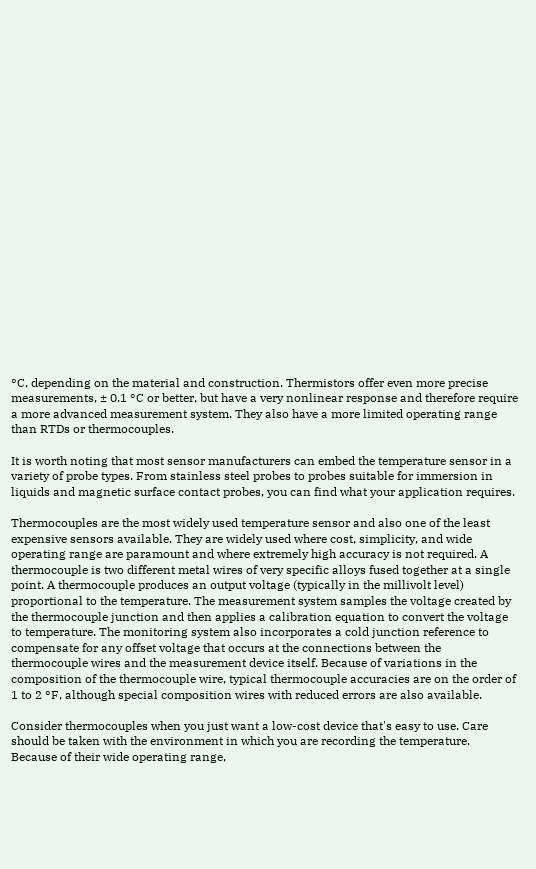°C, depending on the material and construction. Thermistors offer even more precise measurements, ± 0.1 °C or better, but have a very nonlinear response and therefore require a more advanced measurement system. They also have a more limited operating range than RTDs or thermocouples.

It is worth noting that most sensor manufacturers can embed the temperature sensor in a variety of probe types. From stainless steel probes to probes suitable for immersion in liquids and magnetic surface contact probes, you can find what your application requires.

Thermocouples are the most widely used temperature sensor and also one of the least expensive sensors available. They are widely used where cost, simplicity, and wide operating range are paramount and where extremely high accuracy is not required. A thermocouple is two different metal wires of very specific alloys fused together at a single point. A thermocouple produces an output voltage (typically in the millivolt level) proportional to the temperature. The measurement system samples the voltage created by the thermocouple junction and then applies a calibration equation to convert the voltage to temperature. The monitoring system also incorporates a cold junction reference to compensate for any offset voltage that occurs at the connections between the thermocouple wires and the measurement device itself. Because of variations in the composition of the thermocouple wire, typical thermocouple accuracies are on the order of 1 to 2 °F, although special composition wires with reduced errors are also available.

Consider thermocouples when you just want a low-cost device that's easy to use. Care should be taken with the environment in which you are recording the temperature. Because of their wide operating range,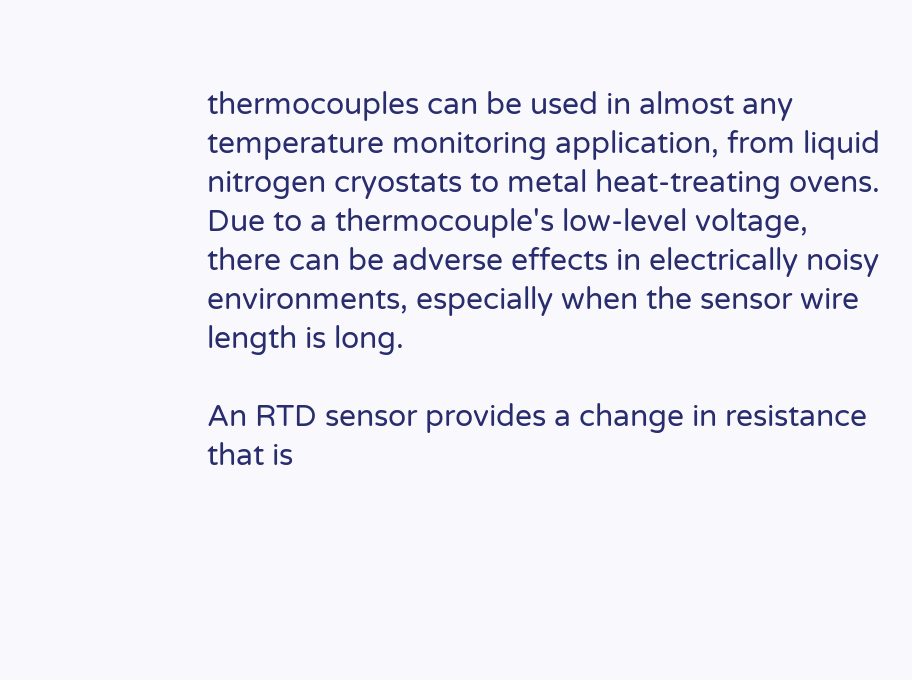thermocouples can be used in almost any temperature monitoring application, from liquid nitrogen cryostats to metal heat-treating ovens. Due to a thermocouple's low-level voltage, there can be adverse effects in electrically noisy environments, especially when the sensor wire length is long.

An RTD sensor provides a change in resistance that is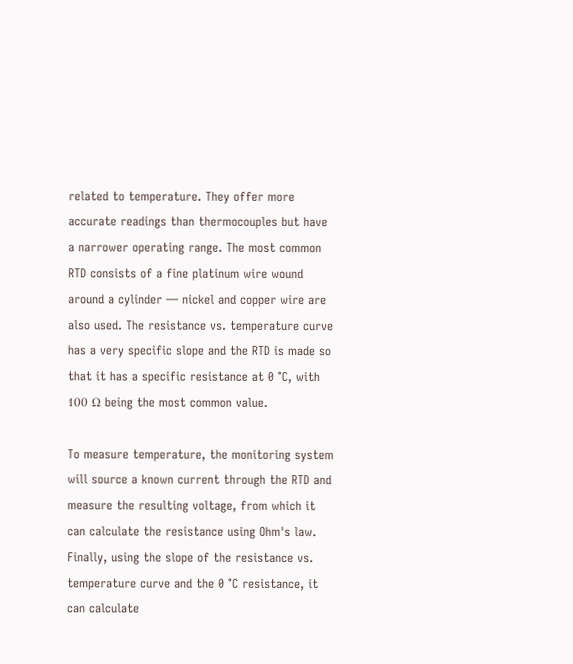related to temperature. They offer more accurate readings than thermocouples but have a narrower operating range. The most common RTD consists of a fine platinum wire wound around a cylinder — nickel and copper wire are also used. The resistance vs. temperature curve has a very specific slope and the RTD is made so that it has a specific resistance at 0 °C, with 100 Ω being the most common value.

To measure temperature, the monitoring system will source a known current through the RTD and measure the resulting voltage, from which it can calculate the resistance using Ohm's law. Finally, using the slope of the resistance vs. temperature curve and the 0 °C resistance, it can calculate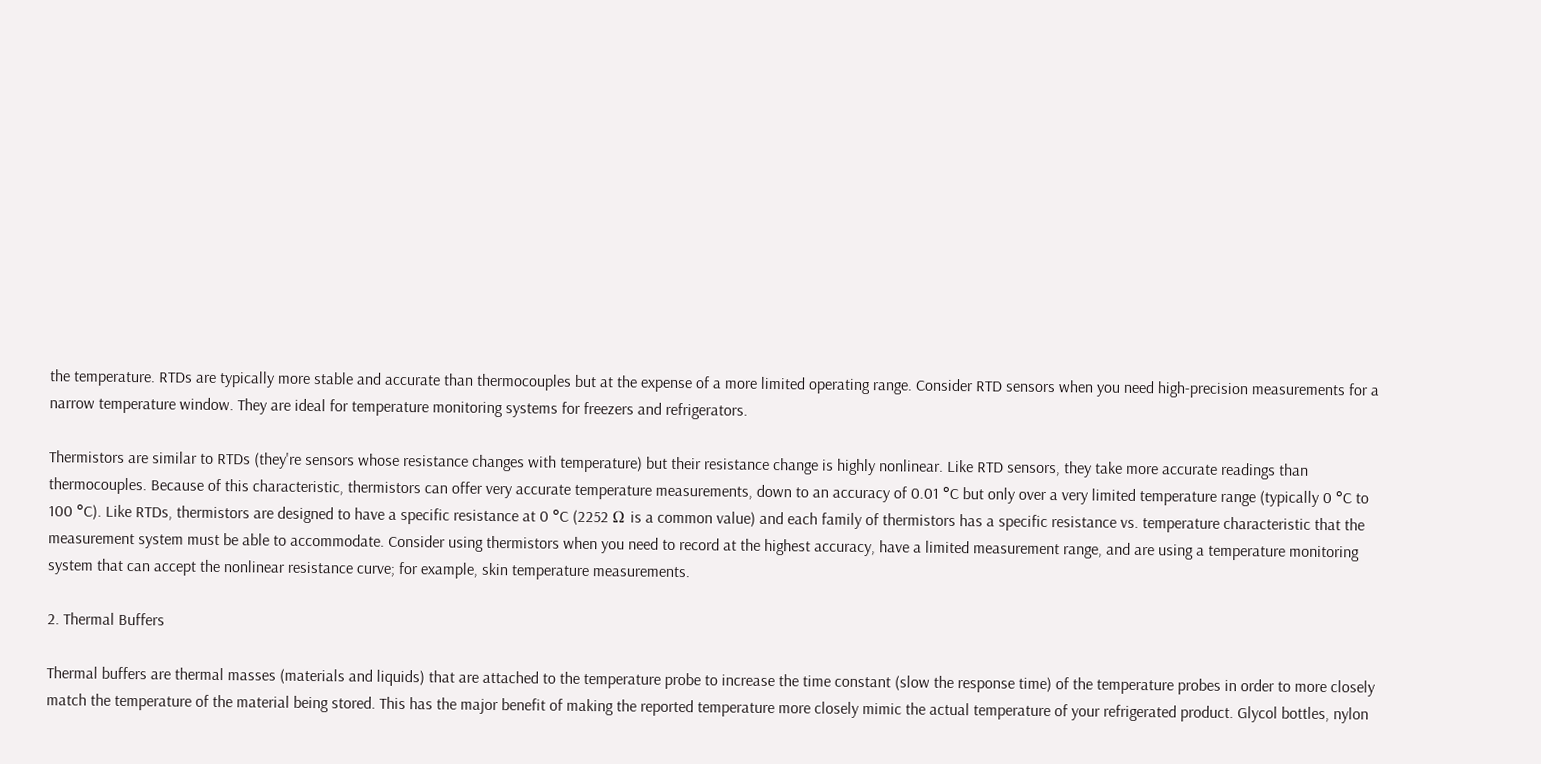the temperature. RTDs are typically more stable and accurate than thermocouples but at the expense of a more limited operating range. Consider RTD sensors when you need high-precision measurements for a narrow temperature window. They are ideal for temperature monitoring systems for freezers and refrigerators.

Thermistors are similar to RTDs (they're sensors whose resistance changes with temperature) but their resistance change is highly nonlinear. Like RTD sensors, they take more accurate readings than thermocouples. Because of this characteristic, thermistors can offer very accurate temperature measurements, down to an accuracy of 0.01 °C but only over a very limited temperature range (typically 0 °C to 100 °C). Like RTDs, thermistors are designed to have a specific resistance at 0 °C (2252 Ω is a common value) and each family of thermistors has a specific resistance vs. temperature characteristic that the measurement system must be able to accommodate. Consider using thermistors when you need to record at the highest accuracy, have a limited measurement range, and are using a temperature monitoring system that can accept the nonlinear resistance curve; for example, skin temperature measurements.

2. Thermal Buffers

Thermal buffers are thermal masses (materials and liquids) that are attached to the temperature probe to increase the time constant (slow the response time) of the temperature probes in order to more closely match the temperature of the material being stored. This has the major benefit of making the reported temperature more closely mimic the actual temperature of your refrigerated product. Glycol bottles, nylon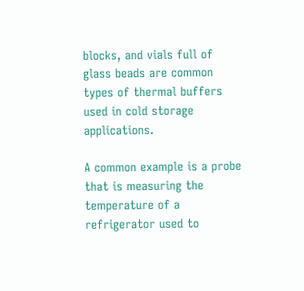blocks, and vials full of glass beads are common types of thermal buffers used in cold storage applications.

A common example is a probe that is measuring the temperature of a refrigerator used to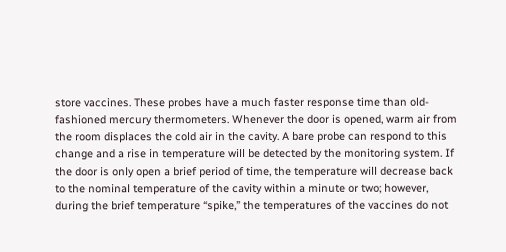store vaccines. These probes have a much faster response time than old-fashioned mercury thermometers. Whenever the door is opened, warm air from the room displaces the cold air in the cavity. A bare probe can respond to this change and a rise in temperature will be detected by the monitoring system. If the door is only open a brief period of time, the temperature will decrease back to the nominal temperature of the cavity within a minute or two; however, during the brief temperature “spike,” the temperatures of the vaccines do not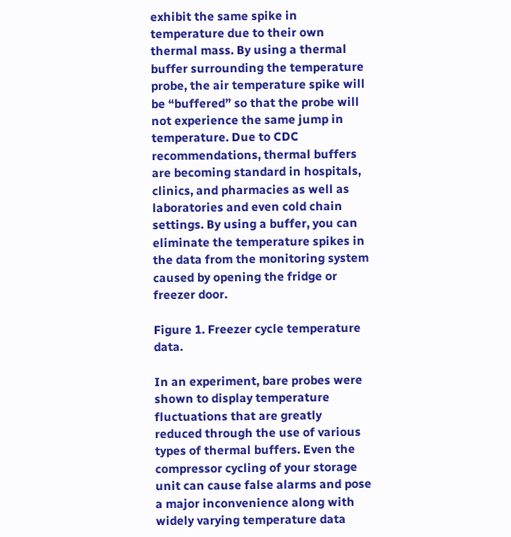exhibit the same spike in temperature due to their own thermal mass. By using a thermal buffer surrounding the temperature probe, the air temperature spike will be “buffered” so that the probe will not experience the same jump in temperature. Due to CDC recommendations, thermal buffers are becoming standard in hospitals, clinics, and pharmacies as well as laboratories and even cold chain settings. By using a buffer, you can eliminate the temperature spikes in the data from the monitoring system caused by opening the fridge or freezer door.

Figure 1. Freezer cycle temperature data.

In an experiment, bare probes were shown to display temperature fluctuations that are greatly reduced through the use of various types of thermal buffers. Even the compressor cycling of your storage unit can cause false alarms and pose a major inconvenience along with widely varying temperature data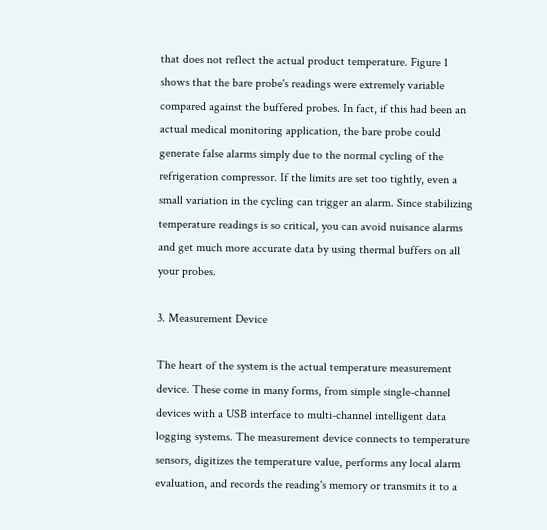that does not reflect the actual product temperature. Figure 1 shows that the bare probe's readings were extremely variable compared against the buffered probes. In fact, if this had been an actual medical monitoring application, the bare probe could generate false alarms simply due to the normal cycling of the refrigeration compressor. If the limits are set too tightly, even a small variation in the cycling can trigger an alarm. Since stabilizing temperature readings is so critical, you can avoid nuisance alarms and get much more accurate data by using thermal buffers on all your probes.

3. Measurement Device

The heart of the system is the actual temperature measurement device. These come in many forms, from simple single-channel devices with a USB interface to multi-channel intelligent data logging systems. The measurement device connects to temperature sensors, digitizes the temperature value, performs any local alarm evaluation, and records the reading's memory or transmits it to a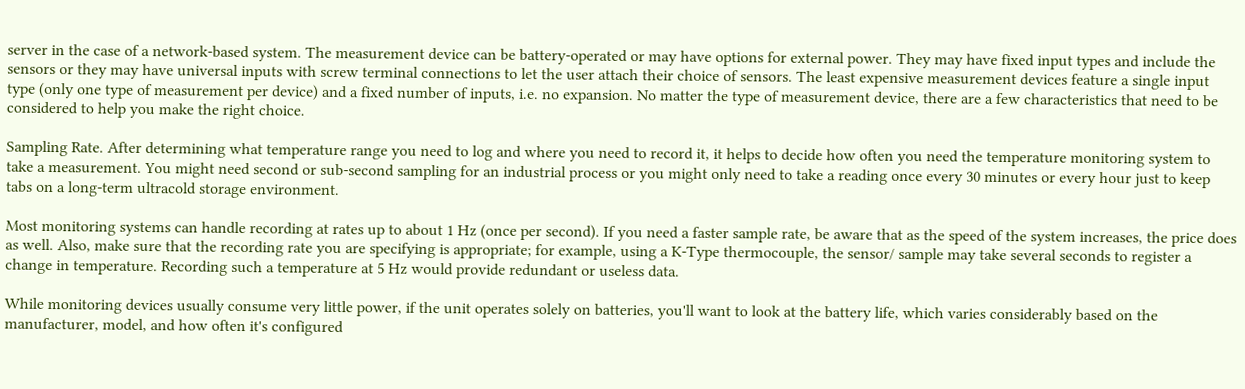server in the case of a network-based system. The measurement device can be battery-operated or may have options for external power. They may have fixed input types and include the sensors or they may have universal inputs with screw terminal connections to let the user attach their choice of sensors. The least expensive measurement devices feature a single input type (only one type of measurement per device) and a fixed number of inputs, i.e. no expansion. No matter the type of measurement device, there are a few characteristics that need to be considered to help you make the right choice.

Sampling Rate. After determining what temperature range you need to log and where you need to record it, it helps to decide how often you need the temperature monitoring system to take a measurement. You might need second or sub-second sampling for an industrial process or you might only need to take a reading once every 30 minutes or every hour just to keep tabs on a long-term ultracold storage environment.

Most monitoring systems can handle recording at rates up to about 1 Hz (once per second). If you need a faster sample rate, be aware that as the speed of the system increases, the price does as well. Also, make sure that the recording rate you are specifying is appropriate; for example, using a K-Type thermocouple, the sensor/ sample may take several seconds to register a change in temperature. Recording such a temperature at 5 Hz would provide redundant or useless data.

While monitoring devices usually consume very little power, if the unit operates solely on batteries, you'll want to look at the battery life, which varies considerably based on the manufacturer, model, and how often it's configured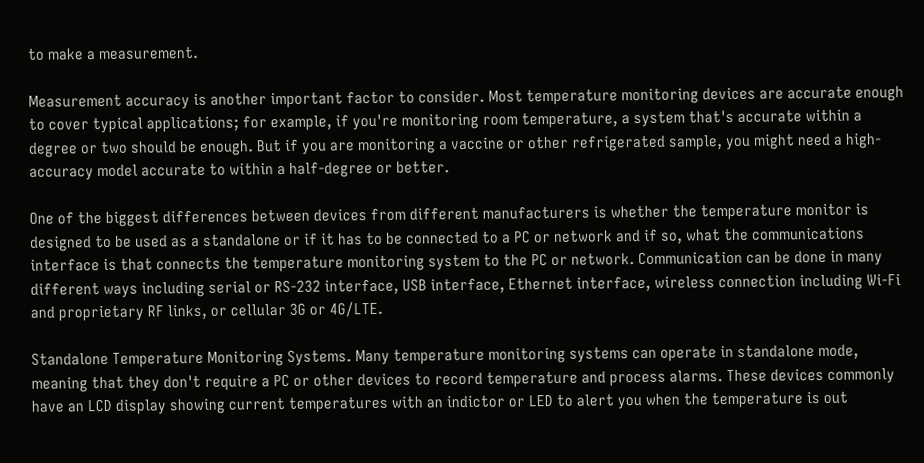to make a measurement.

Measurement accuracy is another important factor to consider. Most temperature monitoring devices are accurate enough to cover typical applications; for example, if you're monitoring room temperature, a system that's accurate within a degree or two should be enough. But if you are monitoring a vaccine or other refrigerated sample, you might need a high-accuracy model accurate to within a half-degree or better.

One of the biggest differences between devices from different manufacturers is whether the temperature monitor is designed to be used as a standalone or if it has to be connected to a PC or network and if so, what the communications interface is that connects the temperature monitoring system to the PC or network. Communication can be done in many different ways including serial or RS-232 interface, USB interface, Ethernet interface, wireless connection including Wi-Fi and proprietary RF links, or cellular 3G or 4G/LTE.

Standalone Temperature Monitoring Systems. Many temperature monitoring systems can operate in standalone mode, meaning that they don't require a PC or other devices to record temperature and process alarms. These devices commonly have an LCD display showing current temperatures with an indictor or LED to alert you when the temperature is out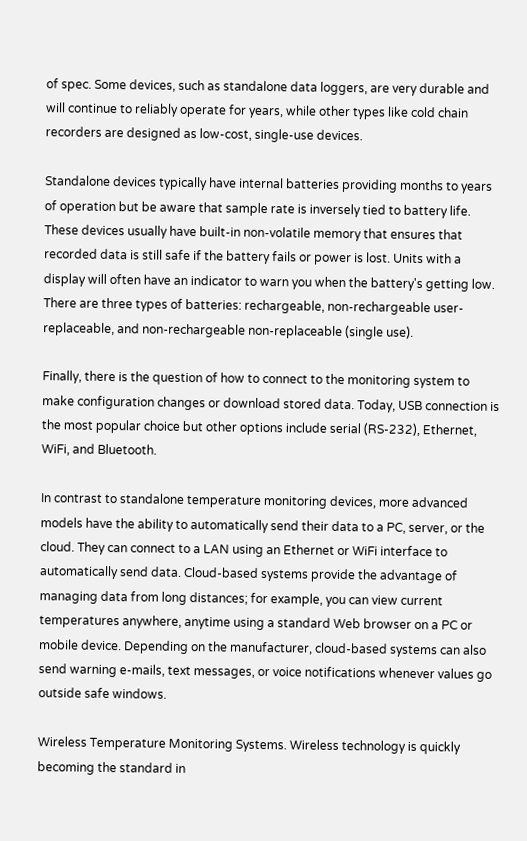of spec. Some devices, such as standalone data loggers, are very durable and will continue to reliably operate for years, while other types like cold chain recorders are designed as low-cost, single-use devices.

Standalone devices typically have internal batteries providing months to years of operation but be aware that sample rate is inversely tied to battery life. These devices usually have built-in non-volatile memory that ensures that recorded data is still safe if the battery fails or power is lost. Units with a display will often have an indicator to warn you when the battery's getting low. There are three types of batteries: rechargeable, non-rechargeable user-replaceable, and non-rechargeable non-replaceable (single use).

Finally, there is the question of how to connect to the monitoring system to make configuration changes or download stored data. Today, USB connection is the most popular choice but other options include serial (RS-232), Ethernet, WiFi, and Bluetooth.

In contrast to standalone temperature monitoring devices, more advanced models have the ability to automatically send their data to a PC, server, or the cloud. They can connect to a LAN using an Ethernet or WiFi interface to automatically send data. Cloud-based systems provide the advantage of managing data from long distances; for example, you can view current temperatures anywhere, anytime using a standard Web browser on a PC or mobile device. Depending on the manufacturer, cloud-based systems can also send warning e-mails, text messages, or voice notifications whenever values go outside safe windows.

Wireless Temperature Monitoring Systems. Wireless technology is quickly becoming the standard in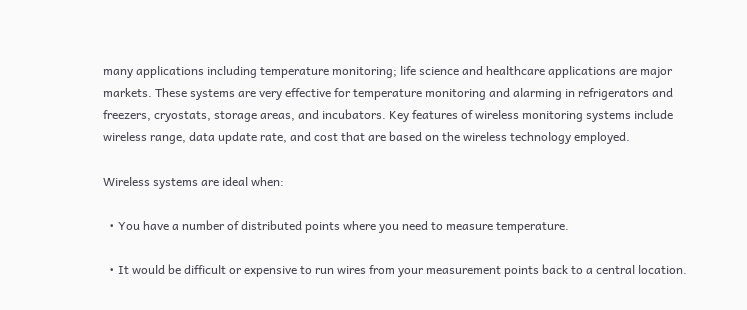many applications including temperature monitoring; life science and healthcare applications are major markets. These systems are very effective for temperature monitoring and alarming in refrigerators and freezers, cryostats, storage areas, and incubators. Key features of wireless monitoring systems include wireless range, data update rate, and cost that are based on the wireless technology employed.

Wireless systems are ideal when:

  • You have a number of distributed points where you need to measure temperature.

  • It would be difficult or expensive to run wires from your measurement points back to a central location.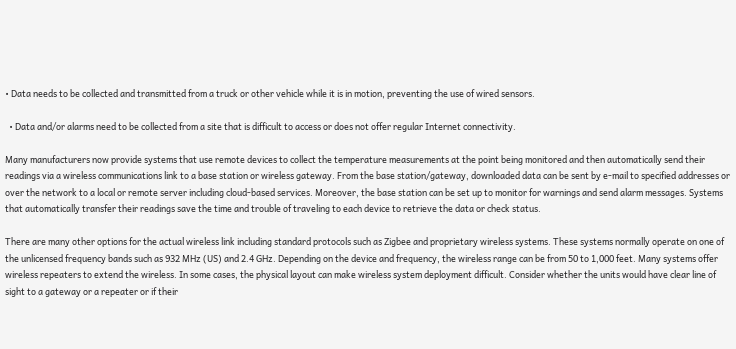• Data needs to be collected and transmitted from a truck or other vehicle while it is in motion, preventing the use of wired sensors.

  • Data and/or alarms need to be collected from a site that is difficult to access or does not offer regular Internet connectivity.

Many manufacturers now provide systems that use remote devices to collect the temperature measurements at the point being monitored and then automatically send their readings via a wireless communications link to a base station or wireless gateway. From the base station/gateway, downloaded data can be sent by e-mail to specified addresses or over the network to a local or remote server including cloud-based services. Moreover, the base station can be set up to monitor for warnings and send alarm messages. Systems that automatically transfer their readings save the time and trouble of traveling to each device to retrieve the data or check status.

There are many other options for the actual wireless link including standard protocols such as Zigbee and proprietary wireless systems. These systems normally operate on one of the unlicensed frequency bands such as 932 MHz (US) and 2.4 GHz. Depending on the device and frequency, the wireless range can be from 50 to 1,000 feet. Many systems offer wireless repeaters to extend the wireless. In some cases, the physical layout can make wireless system deployment difficult. Consider whether the units would have clear line of sight to a gateway or a repeater or if their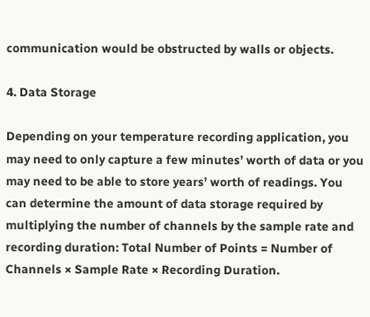communication would be obstructed by walls or objects.

4. Data Storage

Depending on your temperature recording application, you may need to only capture a few minutes’ worth of data or you may need to be able to store years’ worth of readings. You can determine the amount of data storage required by multiplying the number of channels by the sample rate and recording duration: Total Number of Points = Number of Channels × Sample Rate × Recording Duration.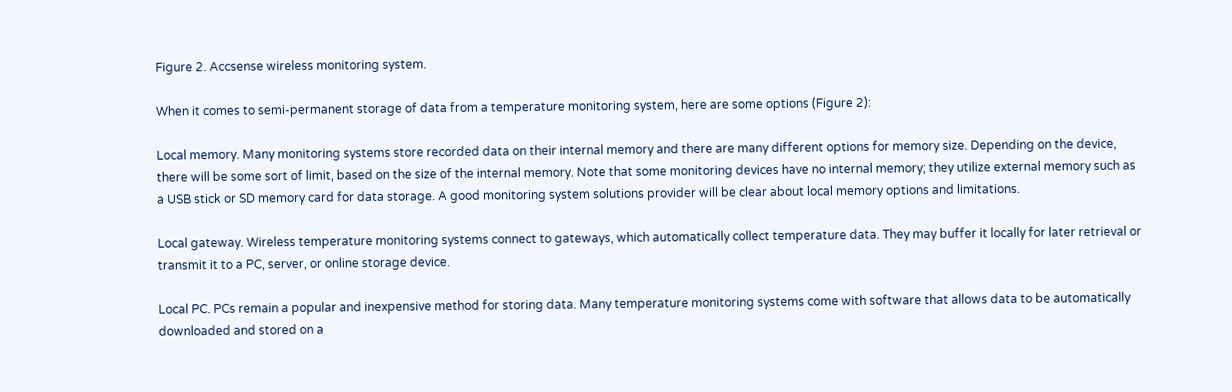Figure 2. Accsense wireless monitoring system.

When it comes to semi-permanent storage of data from a temperature monitoring system, here are some options (Figure 2):

Local memory. Many monitoring systems store recorded data on their internal memory and there are many different options for memory size. Depending on the device, there will be some sort of limit, based on the size of the internal memory. Note that some monitoring devices have no internal memory; they utilize external memory such as a USB stick or SD memory card for data storage. A good monitoring system solutions provider will be clear about local memory options and limitations.

Local gateway. Wireless temperature monitoring systems connect to gateways, which automatically collect temperature data. They may buffer it locally for later retrieval or transmit it to a PC, server, or online storage device.

Local PC. PCs remain a popular and inexpensive method for storing data. Many temperature monitoring systems come with software that allows data to be automatically downloaded and stored on a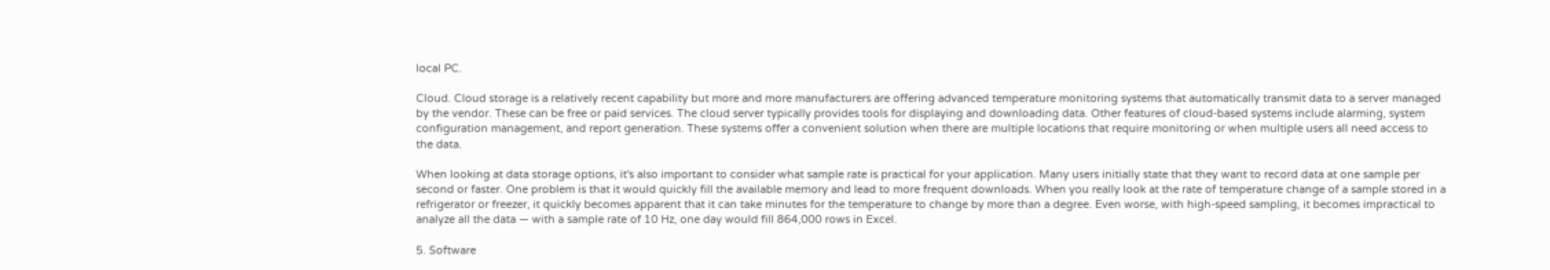local PC.

Cloud. Cloud storage is a relatively recent capability but more and more manufacturers are offering advanced temperature monitoring systems that automatically transmit data to a server managed by the vendor. These can be free or paid services. The cloud server typically provides tools for displaying and downloading data. Other features of cloud-based systems include alarming, system configuration management, and report generation. These systems offer a convenient solution when there are multiple locations that require monitoring or when multiple users all need access to the data.

When looking at data storage options, it's also important to consider what sample rate is practical for your application. Many users initially state that they want to record data at one sample per second or faster. One problem is that it would quickly fill the available memory and lead to more frequent downloads. When you really look at the rate of temperature change of a sample stored in a refrigerator or freezer, it quickly becomes apparent that it can take minutes for the temperature to change by more than a degree. Even worse, with high-speed sampling, it becomes impractical to analyze all the data — with a sample rate of 10 Hz, one day would fill 864,000 rows in Excel.

5. Software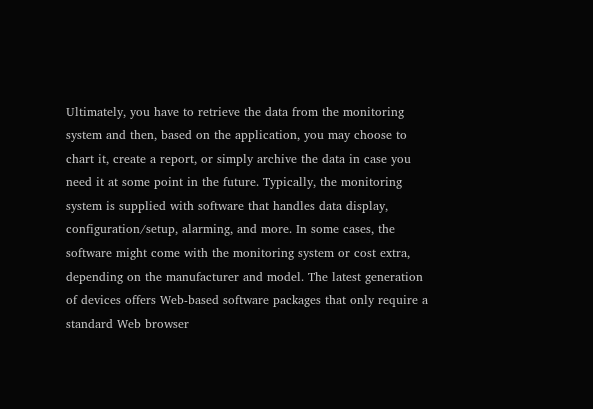Ultimately, you have to retrieve the data from the monitoring system and then, based on the application, you may choose to chart it, create a report, or simply archive the data in case you need it at some point in the future. Typically, the monitoring system is supplied with software that handles data display, configuration/setup, alarming, and more. In some cases, the software might come with the monitoring system or cost extra, depending on the manufacturer and model. The latest generation of devices offers Web-based software packages that only require a standard Web browser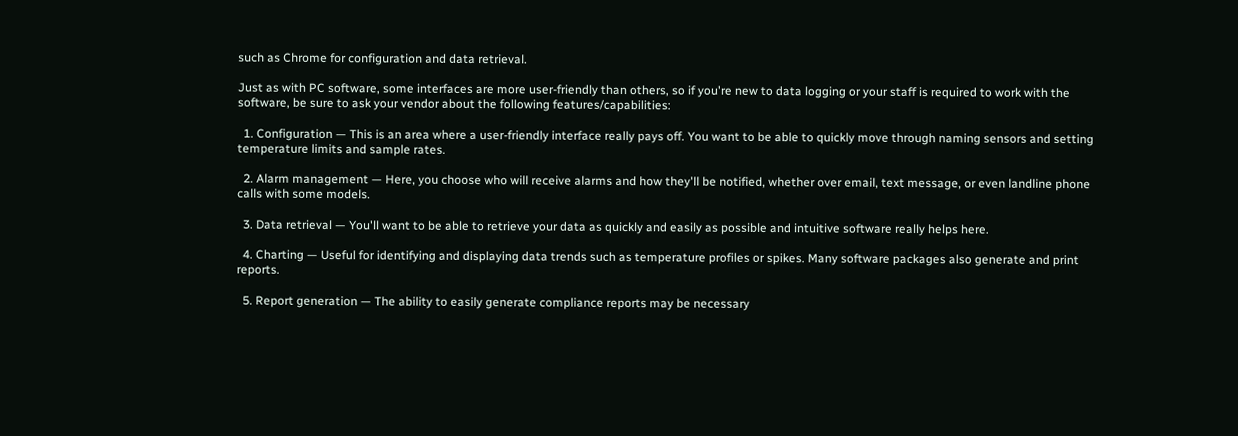such as Chrome for configuration and data retrieval.

Just as with PC software, some interfaces are more user-friendly than others, so if you're new to data logging or your staff is required to work with the software, be sure to ask your vendor about the following features/capabilities:

  1. Configuration — This is an area where a user-friendly interface really pays off. You want to be able to quickly move through naming sensors and setting temperature limits and sample rates.

  2. Alarm management — Here, you choose who will receive alarms and how they'll be notified, whether over email, text message, or even landline phone calls with some models.

  3. Data retrieval — You'll want to be able to retrieve your data as quickly and easily as possible and intuitive software really helps here.

  4. Charting — Useful for identifying and displaying data trends such as temperature profiles or spikes. Many software packages also generate and print reports.

  5. Report generation — The ability to easily generate compliance reports may be necessary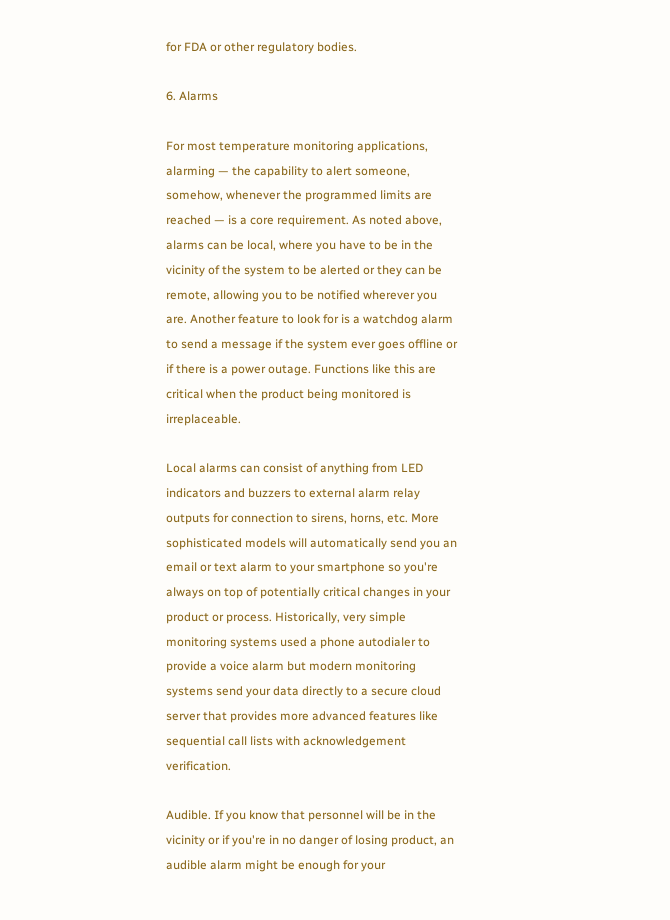for FDA or other regulatory bodies.

6. Alarms

For most temperature monitoring applications, alarming — the capability to alert someone, somehow, whenever the programmed limits are reached — is a core requirement. As noted above, alarms can be local, where you have to be in the vicinity of the system to be alerted or they can be remote, allowing you to be notified wherever you are. Another feature to look for is a watchdog alarm to send a message if the system ever goes offline or if there is a power outage. Functions like this are critical when the product being monitored is irreplaceable.

Local alarms can consist of anything from LED indicators and buzzers to external alarm relay outputs for connection to sirens, horns, etc. More sophisticated models will automatically send you an email or text alarm to your smartphone so you're always on top of potentially critical changes in your product or process. Historically, very simple monitoring systems used a phone autodialer to provide a voice alarm but modern monitoring systems send your data directly to a secure cloud server that provides more advanced features like sequential call lists with acknowledgement verification.

Audible. If you know that personnel will be in the vicinity or if you're in no danger of losing product, an audible alarm might be enough for your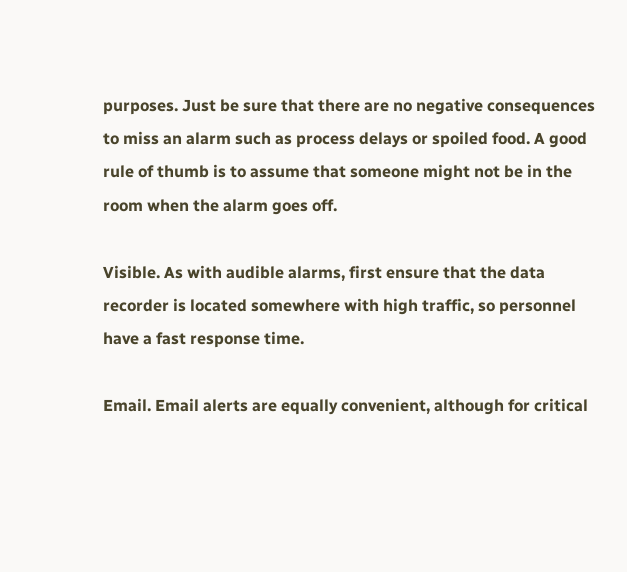purposes. Just be sure that there are no negative consequences to miss an alarm such as process delays or spoiled food. A good rule of thumb is to assume that someone might not be in the room when the alarm goes off.

Visible. As with audible alarms, first ensure that the data recorder is located somewhere with high traffic, so personnel have a fast response time.

Email. Email alerts are equally convenient, although for critical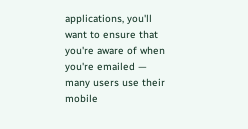applications, you'll want to ensure that you're aware of when you're emailed — many users use their mobile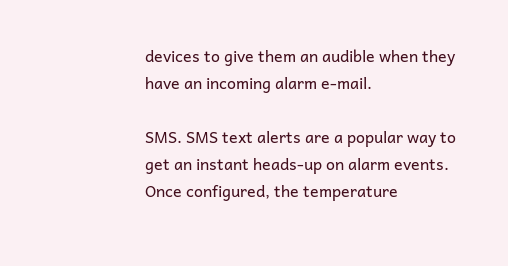devices to give them an audible when they have an incoming alarm e-mail.

SMS. SMS text alerts are a popular way to get an instant heads-up on alarm events. Once configured, the temperature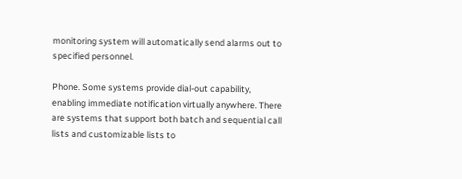monitoring system will automatically send alarms out to specified personnel.

Phone. Some systems provide dial-out capability, enabling immediate notification virtually anywhere. There are systems that support both batch and sequential call lists and customizable lists to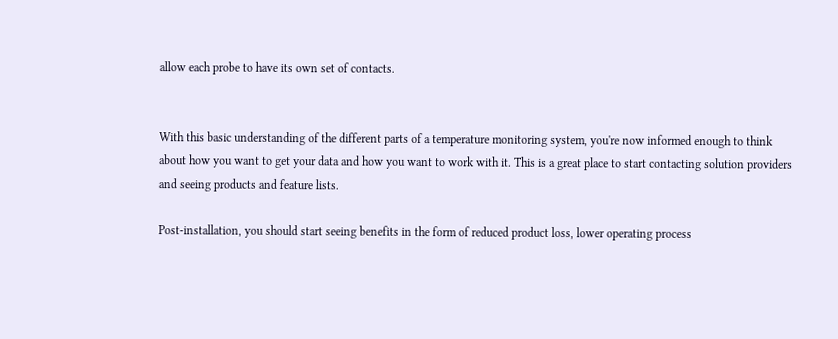allow each probe to have its own set of contacts.


With this basic understanding of the different parts of a temperature monitoring system, you're now informed enough to think about how you want to get your data and how you want to work with it. This is a great place to start contacting solution providers and seeing products and feature lists.

Post-installation, you should start seeing benefits in the form of reduced product loss, lower operating process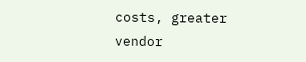costs, greater vendor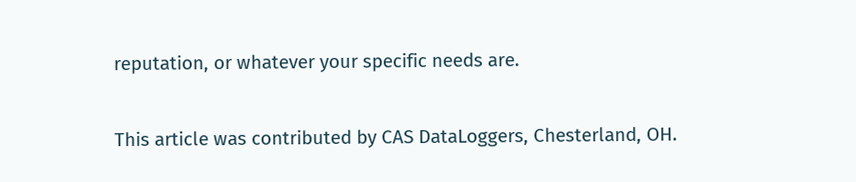reputation, or whatever your specific needs are.

This article was contributed by CAS DataLoggers, Chesterland, OH.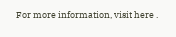For more information, visit here .